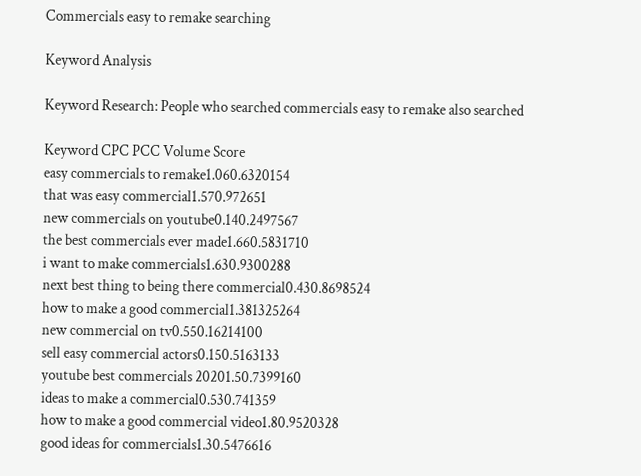Commercials easy to remake searching

Keyword Analysis

Keyword Research: People who searched commercials easy to remake also searched

Keyword CPC PCC Volume Score
easy commercials to remake1.060.6320154
that was easy commercial1.570.972651
new commercials on youtube0.140.2497567
the best commercials ever made1.660.5831710
i want to make commercials1.630.9300288
next best thing to being there commercial0.430.8698524
how to make a good commercial1.381325264
new commercial on tv0.550.16214100
sell easy commercial actors0.150.5163133
youtube best commercials 20201.50.7399160
ideas to make a commercial0.530.741359
how to make a good commercial video1.80.9520328
good ideas for commercials1.30.5476616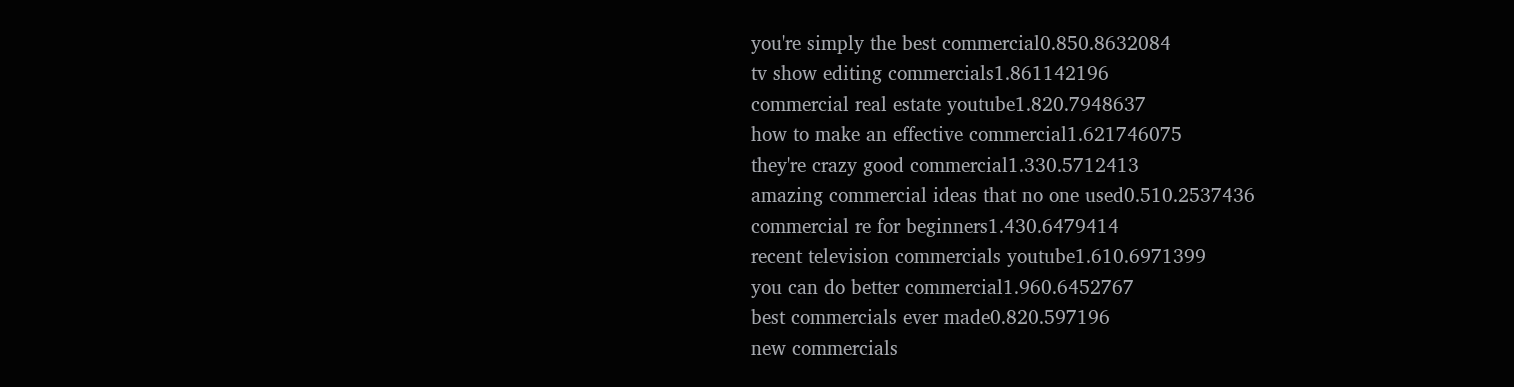you're simply the best commercial0.850.8632084
tv show editing commercials1.861142196
commercial real estate youtube1.820.7948637
how to make an effective commercial1.621746075
they're crazy good commercial1.330.5712413
amazing commercial ideas that no one used0.510.2537436
commercial re for beginners1.430.6479414
recent television commercials youtube1.610.6971399
you can do better commercial1.960.6452767
best commercials ever made0.820.597196
new commercials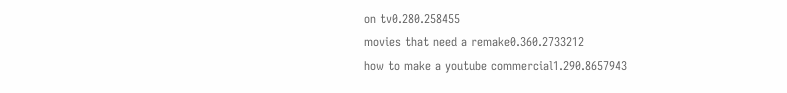on tv0.280.258455
movies that need a remake0.360.2733212
how to make a youtube commercial1.290.8657943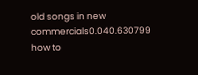old songs in new commercials0.040.630799
how to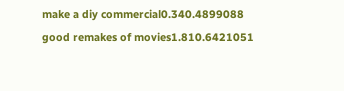make a diy commercial0.340.4899088
good remakes of movies1.810.6421051